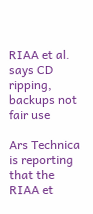RIAA et al. says CD ripping, backups not fair use

Ars Technica is reporting that the RIAA et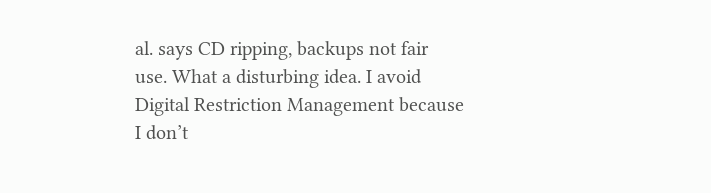al. says CD ripping, backups not fair use. What a disturbing idea. I avoid Digital Restriction Management because I don’t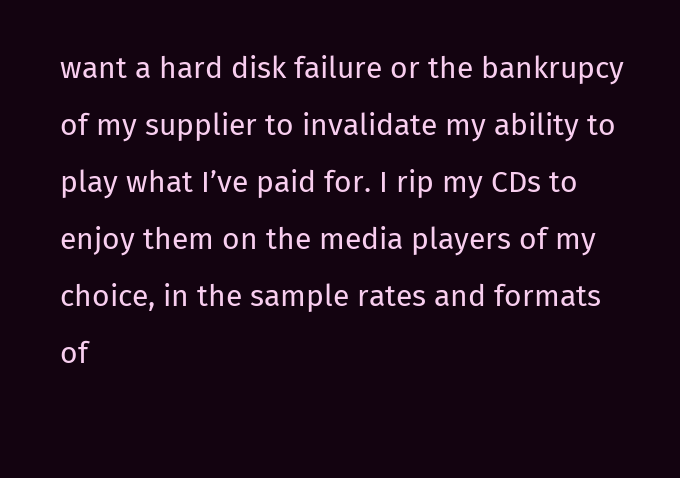want a hard disk failure or the bankrupcy of my supplier to invalidate my ability to play what I’ve paid for. I rip my CDs to enjoy them on the media players of my choice, in the sample rates and formats of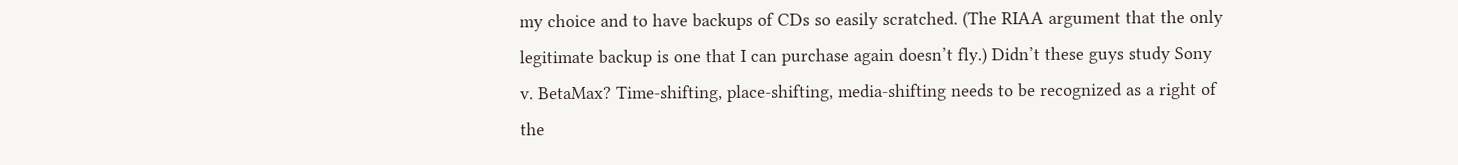my choice and to have backups of CDs so easily scratched. (The RIAA argument that the only legitimate backup is one that I can purchase again doesn’t fly.) Didn’t these guys study Sony v. BetaMax? Time-shifting, place-shifting, media-shifting needs to be recognized as a right of the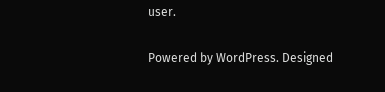user.

Powered by WordPress. Designed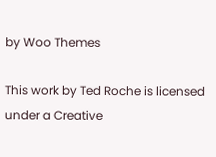by Woo Themes

This work by Ted Roche is licensed under a Creative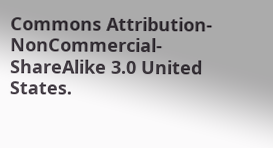Commons Attribution-NonCommercial-ShareAlike 3.0 United States.